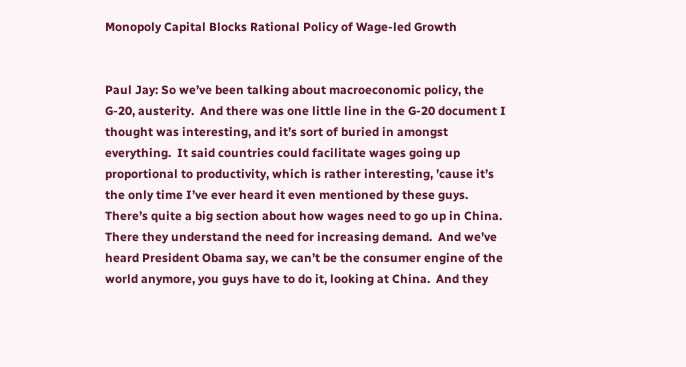Monopoly Capital Blocks Rational Policy of Wage-led Growth


Paul Jay: So we’ve been talking about macroeconomic policy, the G-20, austerity.  And there was one little line in the G-20 document I thought was interesting, and it’s sort of buried in amongst everything.  It said countries could facilitate wages going up proportional to productivity, which is rather interesting, ’cause it’s the only time I’ve ever heard it even mentioned by these guys.  There’s quite a big section about how wages need to go up in China.  There they understand the need for increasing demand.  And we’ve heard President Obama say, we can’t be the consumer engine of the world anymore, you guys have to do it, looking at China.  And they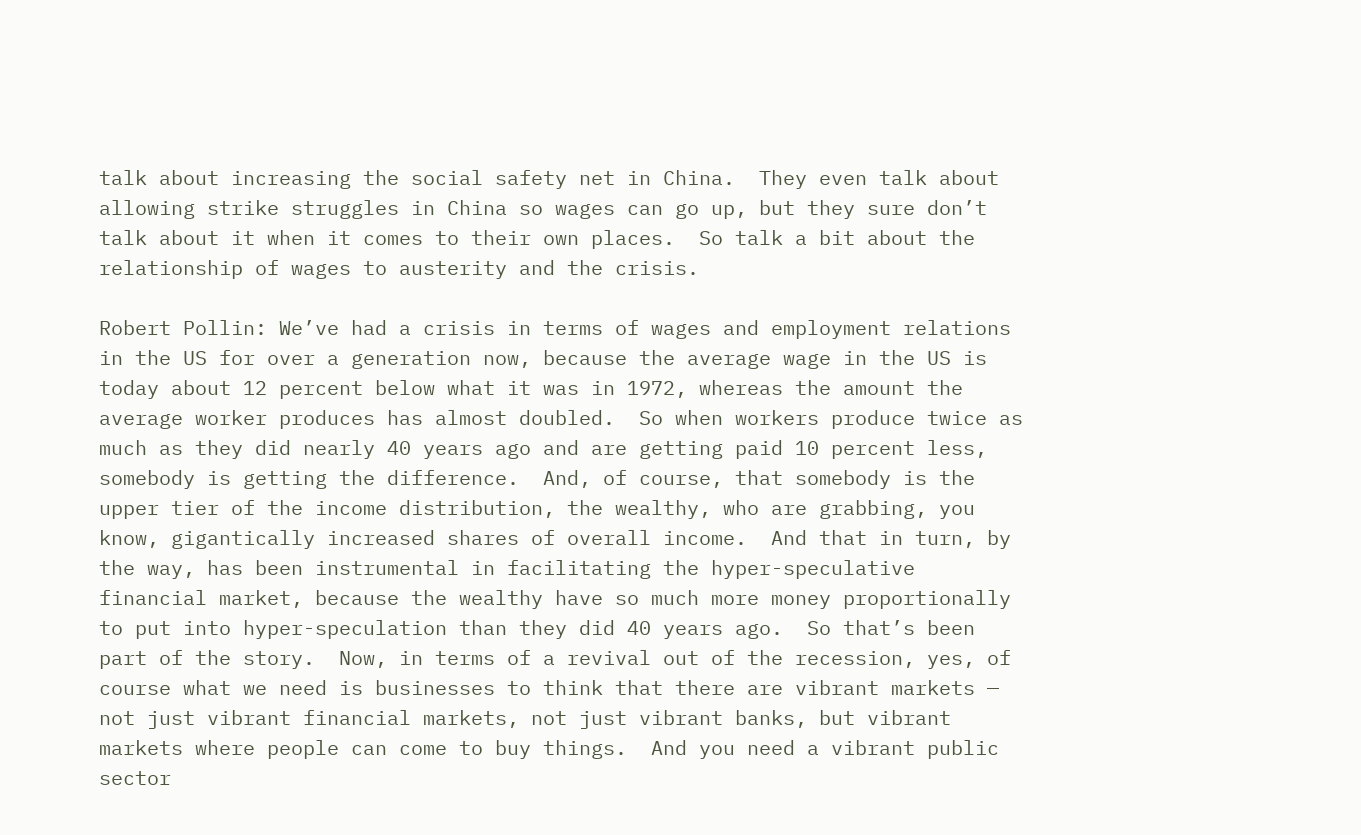talk about increasing the social safety net in China.  They even talk about allowing strike struggles in China so wages can go up, but they sure don’t talk about it when it comes to their own places.  So talk a bit about the relationship of wages to austerity and the crisis.

Robert Pollin: We’ve had a crisis in terms of wages and employment relations in the US for over a generation now, because the average wage in the US is today about 12 percent below what it was in 1972, whereas the amount the average worker produces has almost doubled.  So when workers produce twice as much as they did nearly 40 years ago and are getting paid 10 percent less, somebody is getting the difference.  And, of course, that somebody is the upper tier of the income distribution, the wealthy, who are grabbing, you know, gigantically increased shares of overall income.  And that in turn, by the way, has been instrumental in facilitating the hyper-speculative financial market, because the wealthy have so much more money proportionally to put into hyper-speculation than they did 40 years ago.  So that’s been part of the story.  Now, in terms of a revival out of the recession, yes, of course what we need is businesses to think that there are vibrant markets — not just vibrant financial markets, not just vibrant banks, but vibrant markets where people can come to buy things.  And you need a vibrant public sector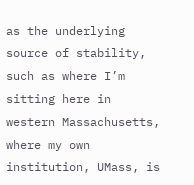as the underlying source of stability, such as where I’m sitting here in western Massachusetts, where my own institution, UMass, is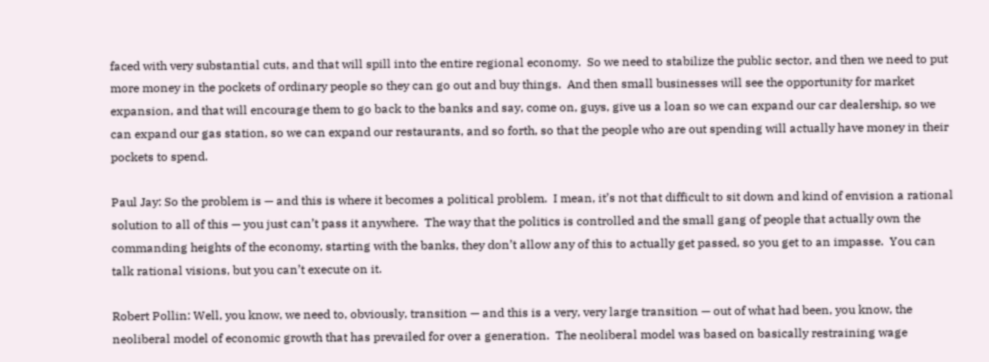faced with very substantial cuts, and that will spill into the entire regional economy.  So we need to stabilize the public sector, and then we need to put more money in the pockets of ordinary people so they can go out and buy things.  And then small businesses will see the opportunity for market expansion, and that will encourage them to go back to the banks and say, come on, guys, give us a loan so we can expand our car dealership, so we can expand our gas station, so we can expand our restaurants, and so forth, so that the people who are out spending will actually have money in their pockets to spend.

Paul Jay: So the problem is — and this is where it becomes a political problem.  I mean, it’s not that difficult to sit down and kind of envision a rational solution to all of this — you just can’t pass it anywhere.  The way that the politics is controlled and the small gang of people that actually own the commanding heights of the economy, starting with the banks, they don’t allow any of this to actually get passed, so you get to an impasse.  You can talk rational visions, but you can’t execute on it.

Robert Pollin: Well, you know, we need to, obviously, transition — and this is a very, very large transition — out of what had been, you know, the neoliberal model of economic growth that has prevailed for over a generation.  The neoliberal model was based on basically restraining wage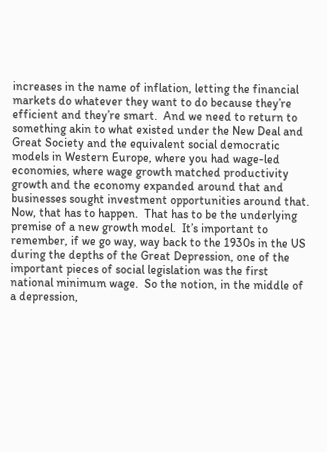increases in the name of inflation, letting the financial markets do whatever they want to do because they’re efficient and they’re smart.  And we need to return to something akin to what existed under the New Deal and Great Society and the equivalent social democratic models in Western Europe, where you had wage-led economies, where wage growth matched productivity growth and the economy expanded around that and businesses sought investment opportunities around that.  Now, that has to happen.  That has to be the underlying premise of a new growth model.  It’s important to remember, if we go way, way back to the 1930s in the US during the depths of the Great Depression, one of the important pieces of social legislation was the first national minimum wage.  So the notion, in the middle of a depression,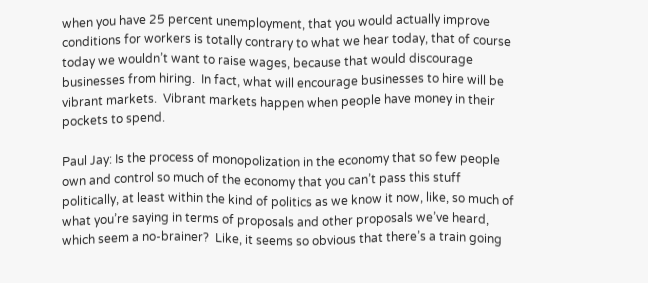when you have 25 percent unemployment, that you would actually improve conditions for workers is totally contrary to what we hear today, that of course today we wouldn’t want to raise wages, because that would discourage businesses from hiring.  In fact, what will encourage businesses to hire will be vibrant markets.  Vibrant markets happen when people have money in their pockets to spend.

Paul Jay: Is the process of monopolization in the economy that so few people own and control so much of the economy that you can’t pass this stuff politically, at least within the kind of politics as we know it now, like, so much of what you’re saying in terms of proposals and other proposals we’ve heard, which seem a no-brainer?  Like, it seems so obvious that there’s a train going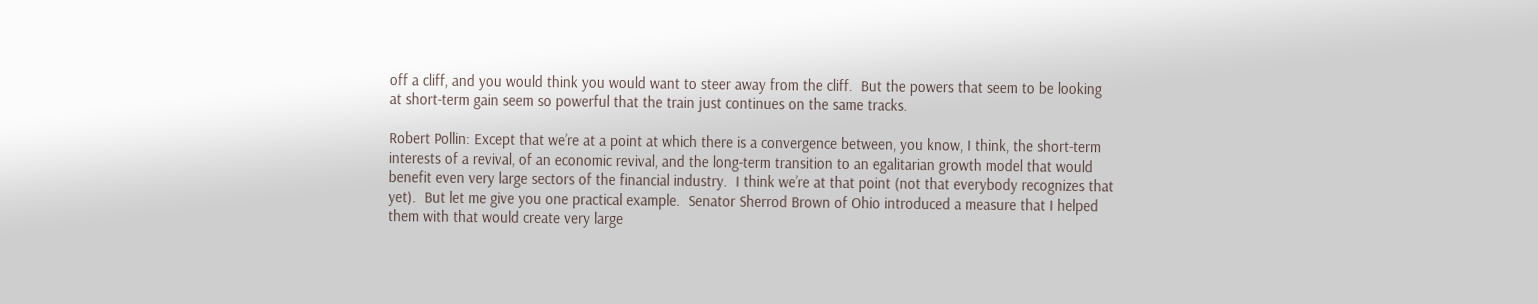off a cliff, and you would think you would want to steer away from the cliff.  But the powers that seem to be looking at short-term gain seem so powerful that the train just continues on the same tracks.

Robert Pollin: Except that we’re at a point at which there is a convergence between, you know, I think, the short-term interests of a revival, of an economic revival, and the long-term transition to an egalitarian growth model that would benefit even very large sectors of the financial industry.  I think we’re at that point (not that everybody recognizes that yet).  But let me give you one practical example.  Senator Sherrod Brown of Ohio introduced a measure that I helped them with that would create very large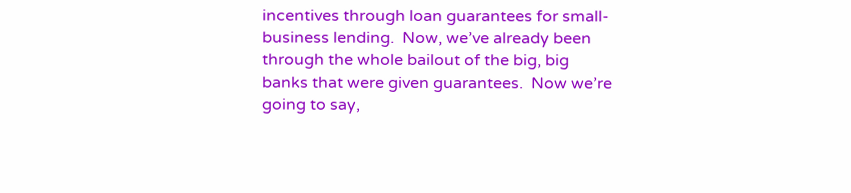incentives through loan guarantees for small-business lending.  Now, we’ve already been through the whole bailout of the big, big banks that were given guarantees.  Now we’re going to say,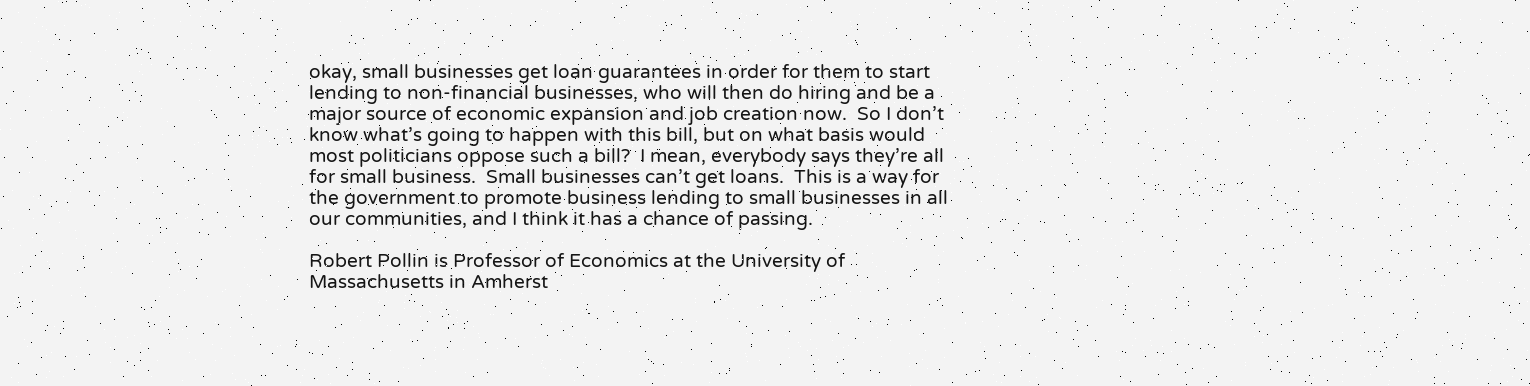okay, small businesses get loan guarantees in order for them to start lending to non-financial businesses, who will then do hiring and be a major source of economic expansion and job creation now.  So I don’t know what’s going to happen with this bill, but on what basis would most politicians oppose such a bill?  I mean, everybody says they’re all for small business.  Small businesses can’t get loans.  This is a way for the government to promote business lending to small businesses in all our communities, and I think it has a chance of passing.

Robert Pollin is Professor of Economics at the University of Massachusetts in Amherst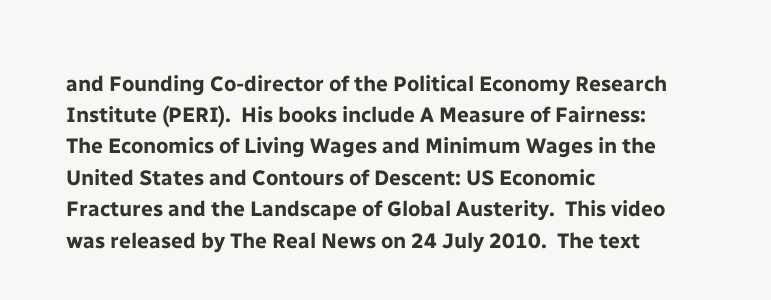and Founding Co-director of the Political Economy Research Institute (PERI).  His books include A Measure of Fairness: The Economics of Living Wages and Minimum Wages in the United States and Contours of Descent: US Economic Fractures and the Landscape of Global Austerity.  This video was released by The Real News on 24 July 2010.  The text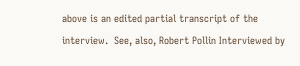above is an edited partial transcript of the interview.  See, also, Robert Pollin Interviewed by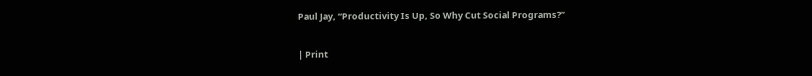Paul Jay, “Productivity Is Up, So Why Cut Social Programs?”

| Print